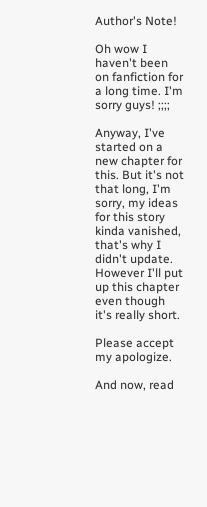Author's Note!

Oh wow I haven't been on fanfiction for a long time. I'm sorry guys! ;;;;

Anyway, I've started on a new chapter for this. But it's not that long, I'm sorry, my ideas for this story kinda vanished, that's why I didn't update. However I'll put up this chapter even though it's really short.

Please accept my apologize.

And now, read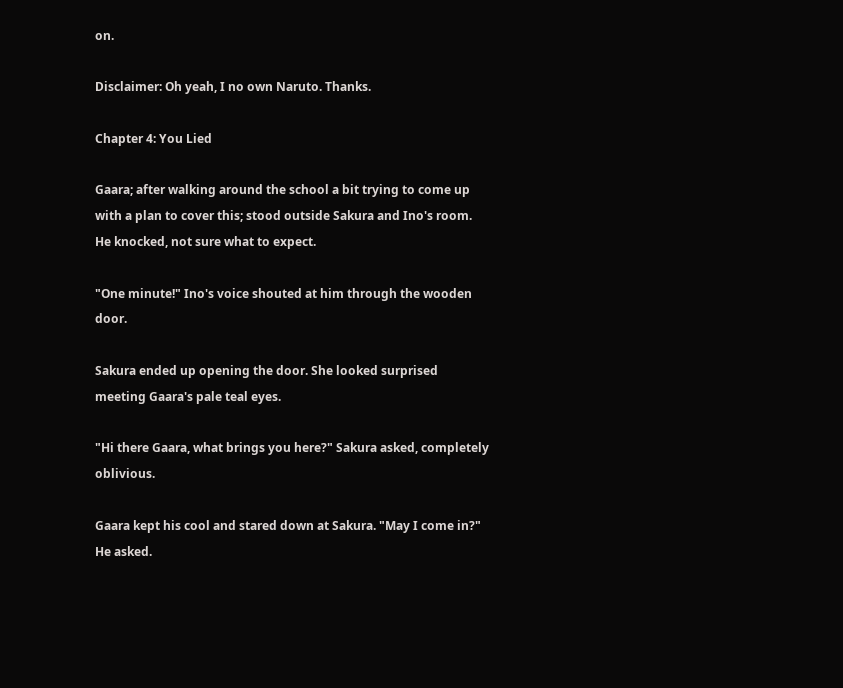on.

Disclaimer: Oh yeah, I no own Naruto. Thanks.

Chapter 4: You Lied

Gaara; after walking around the school a bit trying to come up with a plan to cover this; stood outside Sakura and Ino's room. He knocked, not sure what to expect.

"One minute!" Ino's voice shouted at him through the wooden door.

Sakura ended up opening the door. She looked surprised meeting Gaara's pale teal eyes.

"Hi there Gaara, what brings you here?" Sakura asked, completely oblivious.

Gaara kept his cool and stared down at Sakura. "May I come in?" He asked.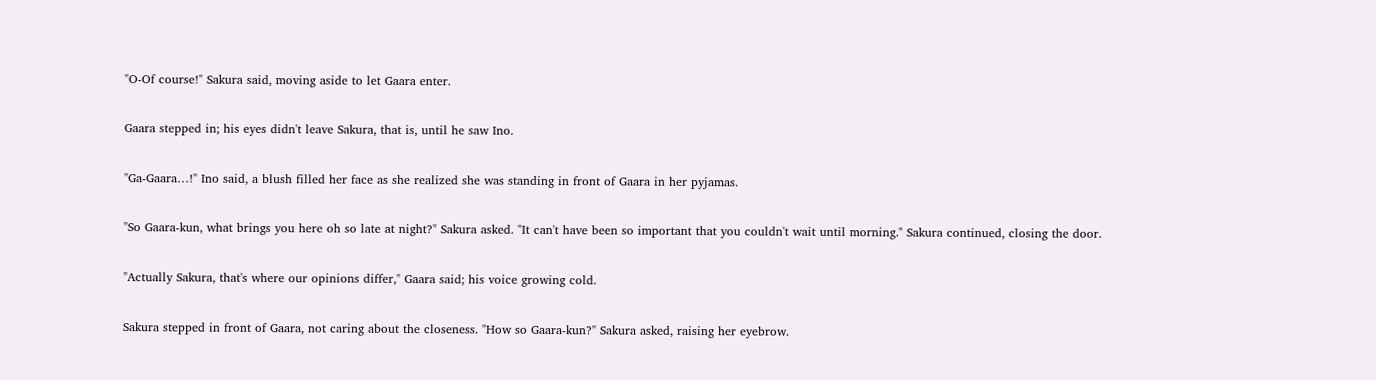"O-Of course!" Sakura said, moving aside to let Gaara enter.

Gaara stepped in; his eyes didn't leave Sakura, that is, until he saw Ino.

"Ga-Gaara…!" Ino said, a blush filled her face as she realized she was standing in front of Gaara in her pyjamas.

"So Gaara-kun, what brings you here oh so late at night?" Sakura asked. "It can't have been so important that you couldn't wait until morning." Sakura continued, closing the door.

"Actually Sakura, that's where our opinions differ," Gaara said; his voice growing cold.

Sakura stepped in front of Gaara, not caring about the closeness. "How so Gaara-kun?" Sakura asked, raising her eyebrow.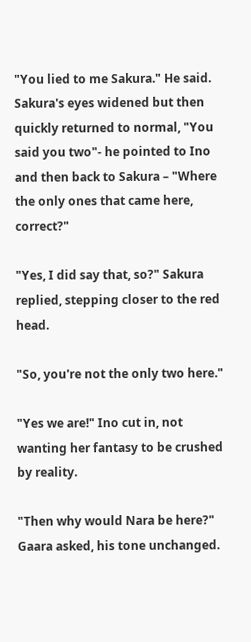"You lied to me Sakura." He said. Sakura's eyes widened but then quickly returned to normal, "You said you two"- he pointed to Ino and then back to Sakura – "Where the only ones that came here, correct?"

"Yes, I did say that, so?" Sakura replied, stepping closer to the red head.

"So, you're not the only two here."

"Yes we are!" Ino cut in, not wanting her fantasy to be crushed by reality.

"Then why would Nara be here?" Gaara asked, his tone unchanged.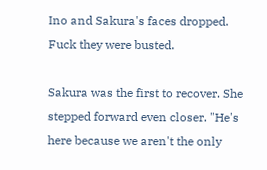Ino and Sakura's faces dropped. Fuck they were busted.

Sakura was the first to recover. She stepped forward even closer. "He's here because we aren't the only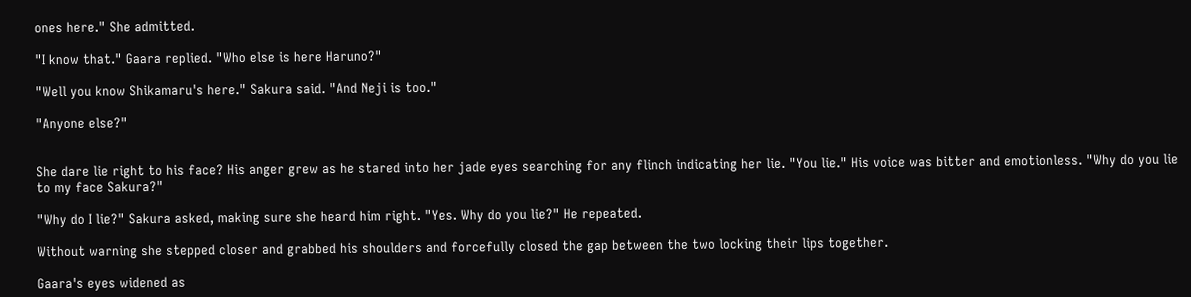ones here." She admitted.

"I know that." Gaara replied. "Who else is here Haruno?"

"Well you know Shikamaru's here." Sakura said. "And Neji is too."

"Anyone else?"


She dare lie right to his face? His anger grew as he stared into her jade eyes searching for any flinch indicating her lie. "You lie." His voice was bitter and emotionless. "Why do you lie to my face Sakura?"

"Why do I lie?" Sakura asked, making sure she heard him right. "Yes. Why do you lie?" He repeated.

Without warning she stepped closer and grabbed his shoulders and forcefully closed the gap between the two locking their lips together.

Gaara's eyes widened as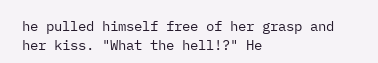he pulled himself free of her grasp and her kiss. "What the hell!?" He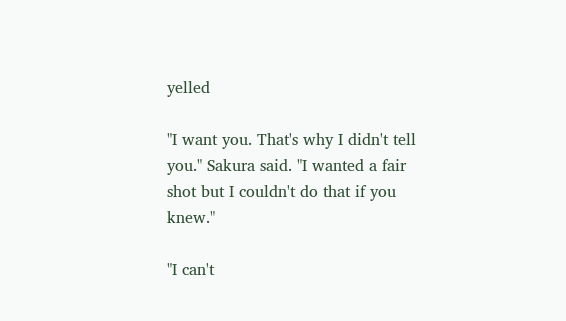yelled

"I want you. That's why I didn't tell you." Sakura said. "I wanted a fair shot but I couldn't do that if you knew."

"I can't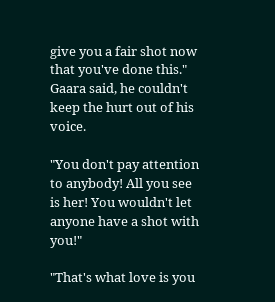give you a fair shot now that you've done this." Gaara said, he couldn't keep the hurt out of his voice.

"You don't pay attention to anybody! All you see is her! You wouldn't let anyone have a shot with you!"

"That's what love is you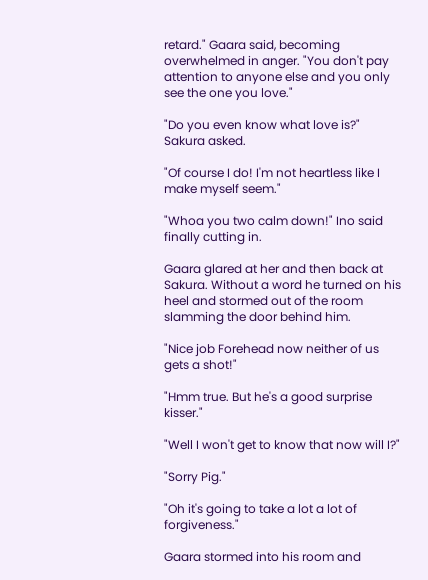retard." Gaara said, becoming overwhelmed in anger. "You don't pay attention to anyone else and you only see the one you love."

"Do you even know what love is?" Sakura asked.

"Of course I do! I'm not heartless like I make myself seem."

"Whoa you two calm down!" Ino said finally cutting in.

Gaara glared at her and then back at Sakura. Without a word he turned on his heel and stormed out of the room slamming the door behind him.

"Nice job Forehead now neither of us gets a shot!"

"Hmm true. But he's a good surprise kisser."

"Well I won't get to know that now will I?"

"Sorry Pig."

"Oh it's going to take a lot a lot of forgiveness."

Gaara stormed into his room and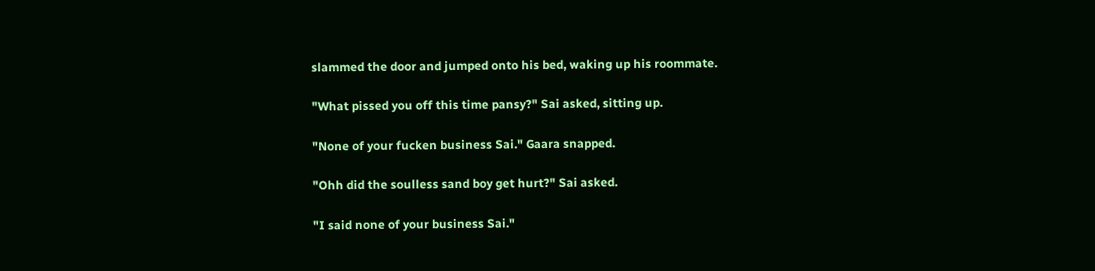slammed the door and jumped onto his bed, waking up his roommate.

"What pissed you off this time pansy?" Sai asked, sitting up.

"None of your fucken business Sai." Gaara snapped.

"Ohh did the soulless sand boy get hurt?" Sai asked.

"I said none of your business Sai."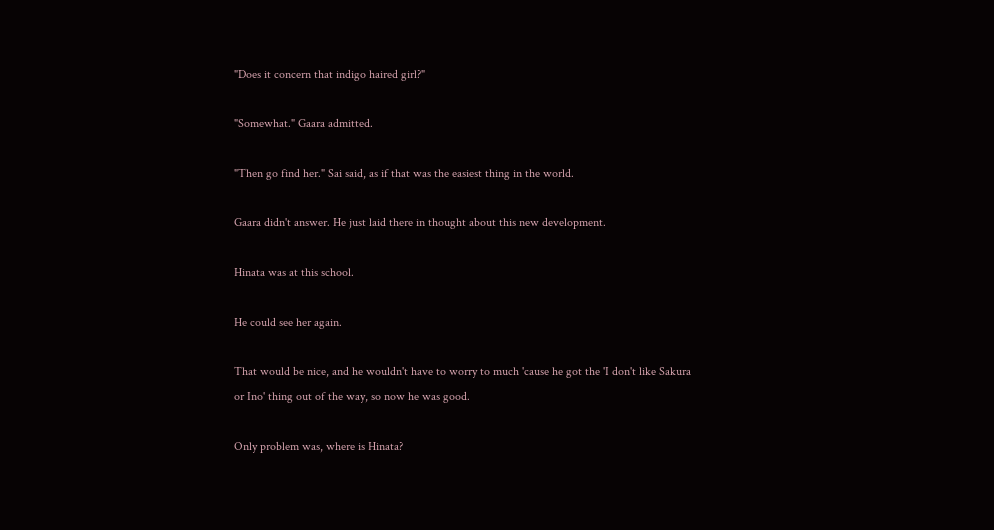"Does it concern that indigo haired girl?"

"Somewhat." Gaara admitted.

"Then go find her." Sai said, as if that was the easiest thing in the world.

Gaara didn't answer. He just laid there in thought about this new development.

Hinata was at this school.

He could see her again.

That would be nice, and he wouldn't have to worry to much 'cause he got the 'I don't like Sakura or Ino' thing out of the way, so now he was good.

Only problem was, where is Hinata?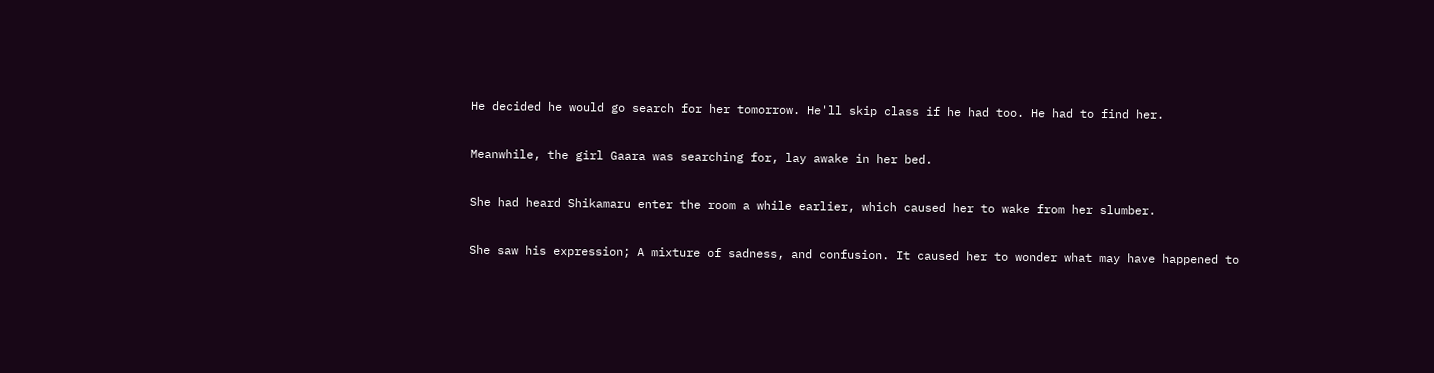He decided he would go search for her tomorrow. He'll skip class if he had too. He had to find her.

Meanwhile, the girl Gaara was searching for, lay awake in her bed.

She had heard Shikamaru enter the room a while earlier, which caused her to wake from her slumber.

She saw his expression; A mixture of sadness, and confusion. It caused her to wonder what may have happened to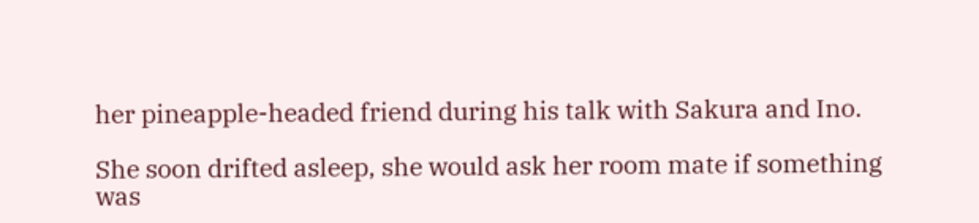her pineapple-headed friend during his talk with Sakura and Ino.

She soon drifted asleep, she would ask her room mate if something was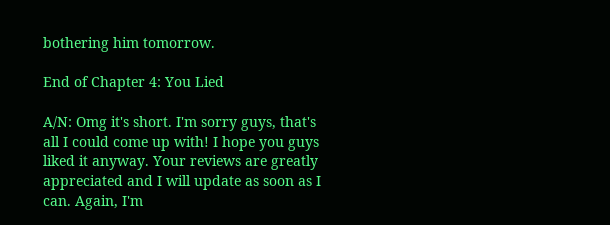bothering him tomorrow.

End of Chapter 4: You Lied

A/N: Omg it's short. I'm sorry guys, that's all I could come up with! I hope you guys liked it anyway. Your reviews are greatly appreciated and I will update as soon as I can. Again, I'm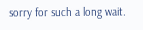sorry for such a long wait.